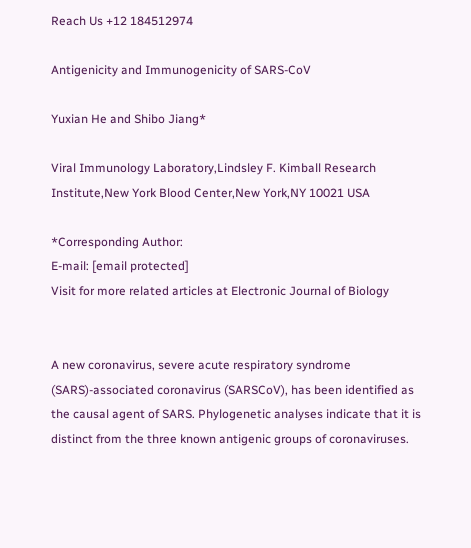Reach Us +12 184512974

Antigenicity and Immunogenicity of SARS-CoV

Yuxian He and Shibo Jiang*

Viral Immunology Laboratory,Lindsley F. Kimball Research Institute,New York Blood Center,New York,NY 10021 USA

*Corresponding Author:
E-mail: [email protected]
Visit for more related articles at Electronic Journal of Biology


A new coronavirus, severe acute respiratory syndrome (SARS)-associated coronavirus (SARSCoV), has been identified as the causal agent of SARS. Phylogenetic analyses indicate that it is distinct from the three known antigenic groups of coronaviruses.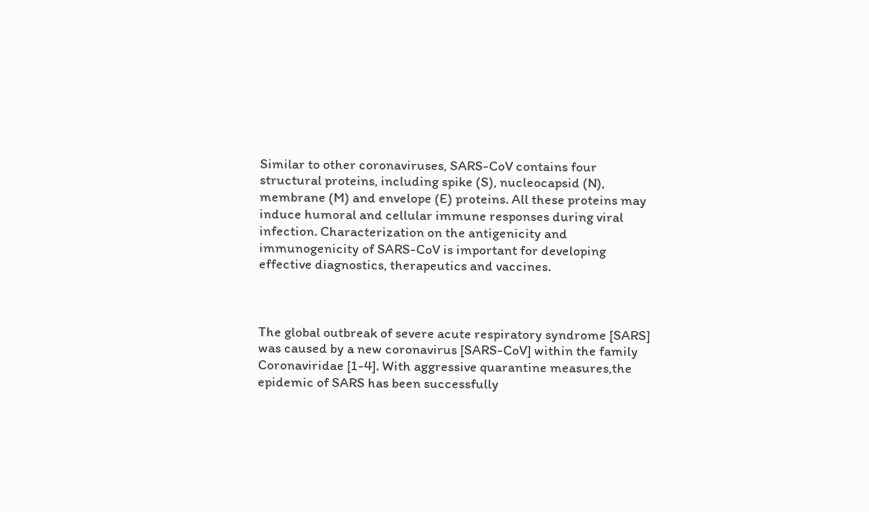Similar to other coronaviruses, SARS-CoV contains four structural proteins, including spike (S), nucleocapsid (N), membrane (M) and envelope (E) proteins. All these proteins may induce humoral and cellular immune responses during viral infection. Characterization on the antigenicity and immunogenicity of SARS-CoV is important for developing effective diagnostics, therapeutics and vaccines.



The global outbreak of severe acute respiratory syndrome [SARS] was caused by a new coronavirus [SARS-CoV] within the family Coronaviridae [1-4]. With aggressive quarantine measures,the epidemic of SARS has been successfully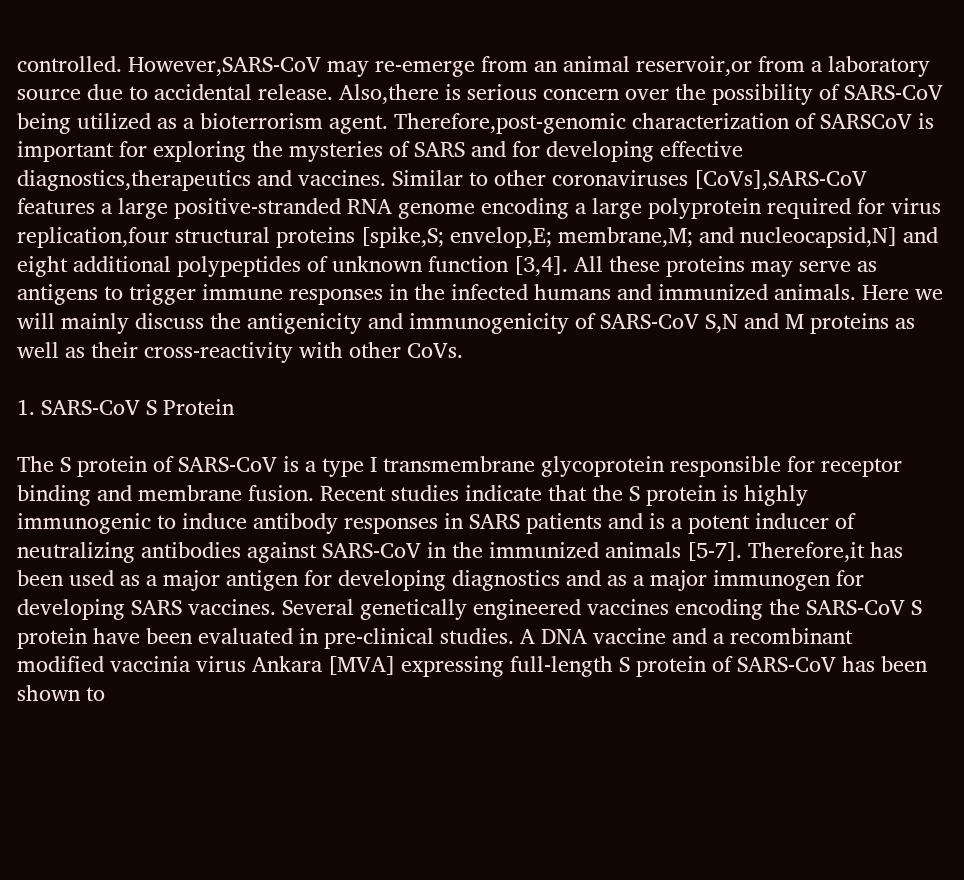controlled. However,SARS-CoV may re-emerge from an animal reservoir,or from a laboratory source due to accidental release. Also,there is serious concern over the possibility of SARS-CoV being utilized as a bioterrorism agent. Therefore,post-genomic characterization of SARSCoV is important for exploring the mysteries of SARS and for developing effective diagnostics,therapeutics and vaccines. Similar to other coronaviruses [CoVs],SARS-CoV features a large positive-stranded RNA genome encoding a large polyprotein required for virus replication,four structural proteins [spike,S; envelop,E; membrane,M; and nucleocapsid,N] and eight additional polypeptides of unknown function [3,4]. All these proteins may serve as antigens to trigger immune responses in the infected humans and immunized animals. Here we will mainly discuss the antigenicity and immunogenicity of SARS-CoV S,N and M proteins as well as their cross-reactivity with other CoVs.

1. SARS-CoV S Protein

The S protein of SARS-CoV is a type I transmembrane glycoprotein responsible for receptor binding and membrane fusion. Recent studies indicate that the S protein is highly immunogenic to induce antibody responses in SARS patients and is a potent inducer of neutralizing antibodies against SARS-CoV in the immunized animals [5-7]. Therefore,it has been used as a major antigen for developing diagnostics and as a major immunogen for developing SARS vaccines. Several genetically engineered vaccines encoding the SARS-CoV S protein have been evaluated in pre-clinical studies. A DNA vaccine and a recombinant modified vaccinia virus Ankara [MVA] expressing full-length S protein of SARS-CoV has been shown to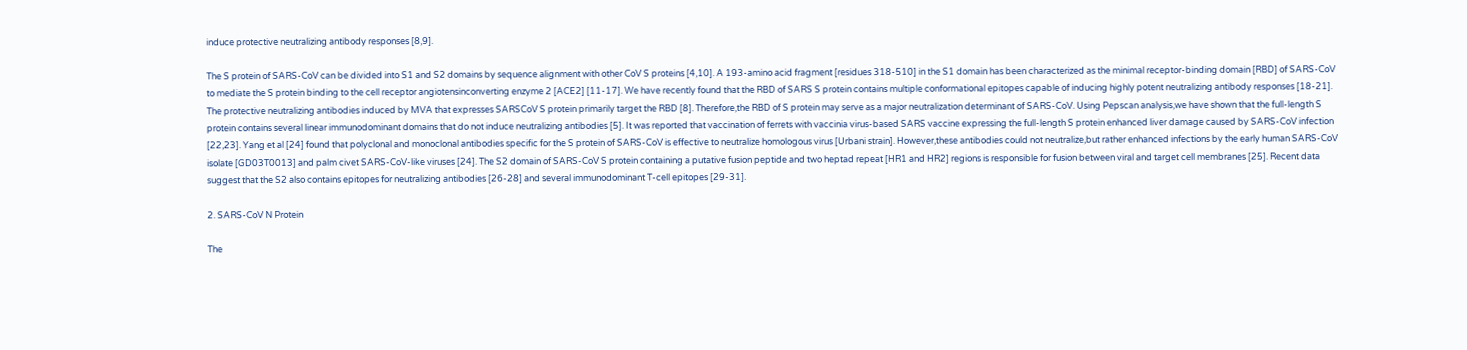induce protective neutralizing antibody responses [8,9].

The S protein of SARS-CoV can be divided into S1 and S2 domains by sequence alignment with other CoV S proteins [4,10]. A 193-amino acid fragment [residues 318-510] in the S1 domain has been characterized as the minimal receptor-binding domain [RBD] of SARS-CoV to mediate the S protein binding to the cell receptor angiotensinconverting enzyme 2 [ACE2] [11-17]. We have recently found that the RBD of SARS S protein contains multiple conformational epitopes capable of inducing highly potent neutralizing antibody responses [18-21]. The protective neutralizing antibodies induced by MVA that expresses SARSCoV S protein primarily target the RBD [8]. Therefore,the RBD of S protein may serve as a major neutralization determinant of SARS-CoV. Using Pepscan analysis,we have shown that the full-length S protein contains several linear immunodominant domains that do not induce neutralizing antibodies [5]. It was reported that vaccination of ferrets with vaccinia virus-based SARS vaccine expressing the full-length S protein enhanced liver damage caused by SARS-CoV infection [22,23]. Yang et al [24] found that polyclonal and monoclonal antibodies specific for the S protein of SARS-CoV is effective to neutralize homologous virus [Urbani strain]. However,these antibodies could not neutralize,but rather enhanced infections by the early human SARS-CoV isolate [GD03T0013] and palm civet SARS-CoV-like viruses [24]. The S2 domain of SARS-CoV S protein containing a putative fusion peptide and two heptad repeat [HR1 and HR2] regions is responsible for fusion between viral and target cell membranes [25]. Recent data suggest that the S2 also contains epitopes for neutralizing antibodies [26-28] and several immunodominant T-cell epitopes [29-31].

2. SARS-CoV N Protein

The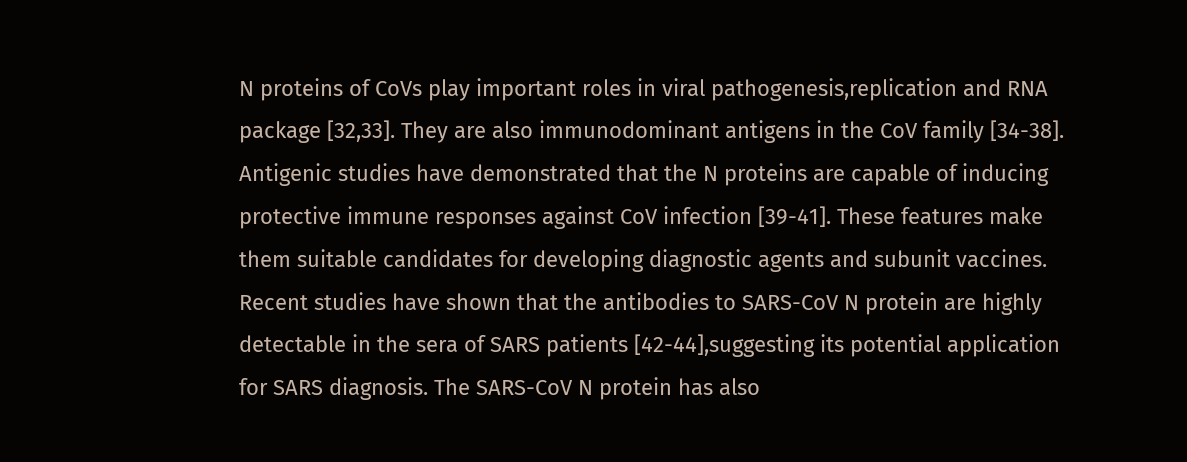N proteins of CoVs play important roles in viral pathogenesis,replication and RNA package [32,33]. They are also immunodominant antigens in the CoV family [34-38]. Antigenic studies have demonstrated that the N proteins are capable of inducing protective immune responses against CoV infection [39-41]. These features make them suitable candidates for developing diagnostic agents and subunit vaccines. Recent studies have shown that the antibodies to SARS-CoV N protein are highly detectable in the sera of SARS patients [42-44],suggesting its potential application for SARS diagnosis. The SARS-CoV N protein has also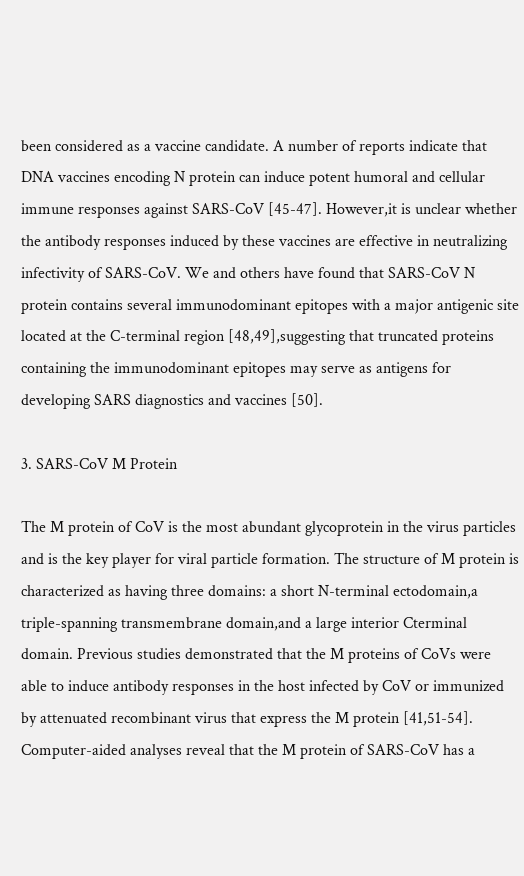been considered as a vaccine candidate. A number of reports indicate that DNA vaccines encoding N protein can induce potent humoral and cellular immune responses against SARS-CoV [45-47]. However,it is unclear whether the antibody responses induced by these vaccines are effective in neutralizing infectivity of SARS-CoV. We and others have found that SARS-CoV N protein contains several immunodominant epitopes with a major antigenic site located at the C-terminal region [48,49],suggesting that truncated proteins containing the immunodominant epitopes may serve as antigens for developing SARS diagnostics and vaccines [50].

3. SARS-CoV M Protein

The M protein of CoV is the most abundant glycoprotein in the virus particles and is the key player for viral particle formation. The structure of M protein is characterized as having three domains: a short N-terminal ectodomain,a triple-spanning transmembrane domain,and a large interior Cterminal domain. Previous studies demonstrated that the M proteins of CoVs were able to induce antibody responses in the host infected by CoV or immunized by attenuated recombinant virus that express the M protein [41,51-54]. Computer-aided analyses reveal that the M protein of SARS-CoV has a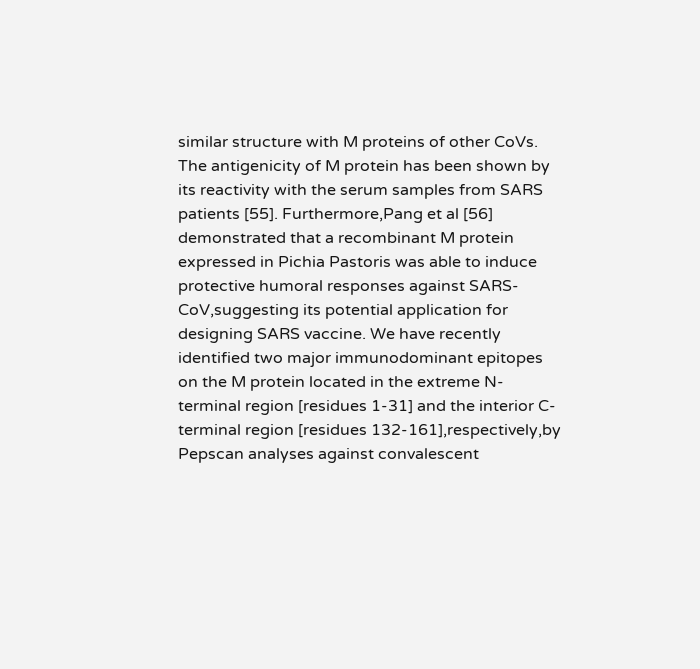similar structure with M proteins of other CoVs. The antigenicity of M protein has been shown by its reactivity with the serum samples from SARS patients [55]. Furthermore,Pang et al [56] demonstrated that a recombinant M protein expressed in Pichia Pastoris was able to induce protective humoral responses against SARS-CoV,suggesting its potential application for designing SARS vaccine. We have recently identified two major immunodominant epitopes on the M protein located in the extreme N-terminal region [residues 1-31] and the interior C-terminal region [residues 132-161],respectively,by Pepscan analyses against convalescent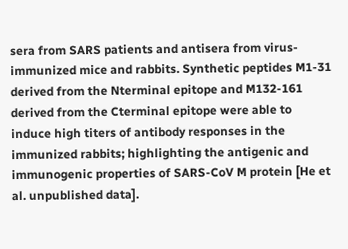sera from SARS patients and antisera from virus-immunized mice and rabbits. Synthetic peptides M1-31 derived from the Nterminal epitope and M132-161 derived from the Cterminal epitope were able to induce high titers of antibody responses in the immunized rabbits; highlighting the antigenic and immunogenic properties of SARS-CoV M protein [He et al. unpublished data].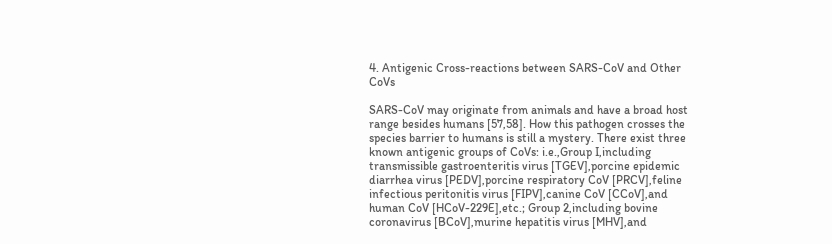4. Antigenic Cross-reactions between SARS-CoV and Other CoVs

SARS-CoV may originate from animals and have a broad host range besides humans [57,58]. How this pathogen crosses the species barrier to humans is still a mystery. There exist three known antigenic groups of CoVs: i.e.,Group I,including transmissible gastroenteritis virus [TGEV],porcine epidemic diarrhea virus [PEDV],porcine respiratory CoV [PRCV],feline infectious peritonitis virus [FIPV],canine CoV [CCoV],and human CoV [HCoV-229E],etc.; Group 2,including bovine coronavirus [BCoV],murine hepatitis virus [MHV],and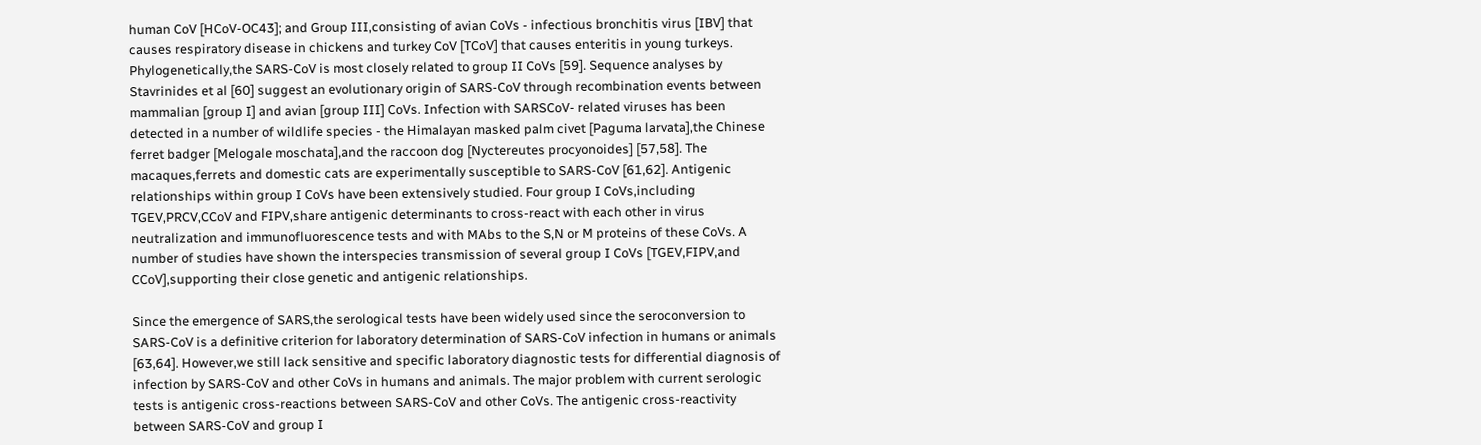human CoV [HCoV-OC43]; and Group III,consisting of avian CoVs - infectious bronchitis virus [IBV] that causes respiratory disease in chickens and turkey CoV [TCoV] that causes enteritis in young turkeys. Phylogenetically,the SARS-CoV is most closely related to group II CoVs [59]. Sequence analyses by Stavrinides et al [60] suggest an evolutionary origin of SARS-CoV through recombination events between mammalian [group I] and avian [group III] CoVs. Infection with SARSCoV- related viruses has been detected in a number of wildlife species - the Himalayan masked palm civet [Paguma larvata],the Chinese ferret badger [Melogale moschata],and the raccoon dog [Nyctereutes procyonoides] [57,58]. The macaques,ferrets and domestic cats are experimentally susceptible to SARS-CoV [61,62]. Antigenic relationships within group I CoVs have been extensively studied. Four group I CoVs,including TGEV,PRCV,CCoV and FIPV,share antigenic determinants to cross-react with each other in virus neutralization and immunofluorescence tests and with MAbs to the S,N or M proteins of these CoVs. A number of studies have shown the interspecies transmission of several group I CoVs [TGEV,FIPV,and CCoV],supporting their close genetic and antigenic relationships.

Since the emergence of SARS,the serological tests have been widely used since the seroconversion to SARS-CoV is a definitive criterion for laboratory determination of SARS-CoV infection in humans or animals [63,64]. However,we still lack sensitive and specific laboratory diagnostic tests for differential diagnosis of infection by SARS-CoV and other CoVs in humans and animals. The major problem with current serologic tests is antigenic cross-reactions between SARS-CoV and other CoVs. The antigenic cross-reactivity between SARS-CoV and group I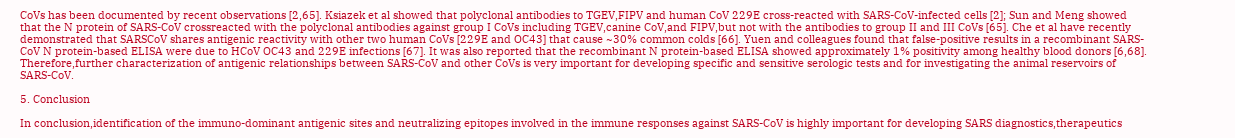CoVs has been documented by recent observations [2,65]. Ksiazek et al showed that polyclonal antibodies to TGEV,FIPV and human CoV 229E cross-reacted with SARS-CoV-infected cells [2]; Sun and Meng showed that the N protein of SARS-CoV crossreacted with the polyclonal antibodies against group I CoVs including TGEV,canine CoV,and FIPV,but not with the antibodies to group II and III CoVs [65]. Che et al have recently demonstrated that SARSCoV shares antigenic reactivity with other two human CoVs [229E and OC43] that cause ~30% common colds [66]. Yuen and colleagues found that false-positive results in a recombinant SARS-CoV N protein-based ELISA were due to HCoV OC43 and 229E infections [67]. It was also reported that the recombinant N protein-based ELISA showed approximately 1% positivity among healthy blood donors [6,68]. Therefore,further characterization of antigenic relationships between SARS-CoV and other CoVs is very important for developing specific and sensitive serologic tests and for investigating the animal reservoirs of SARS-CoV.

5. Conclusion

In conclusion,identification of the immuno-dominant antigenic sites and neutralizing epitopes involved in the immune responses against SARS-CoV is highly important for developing SARS diagnostics,therapeutics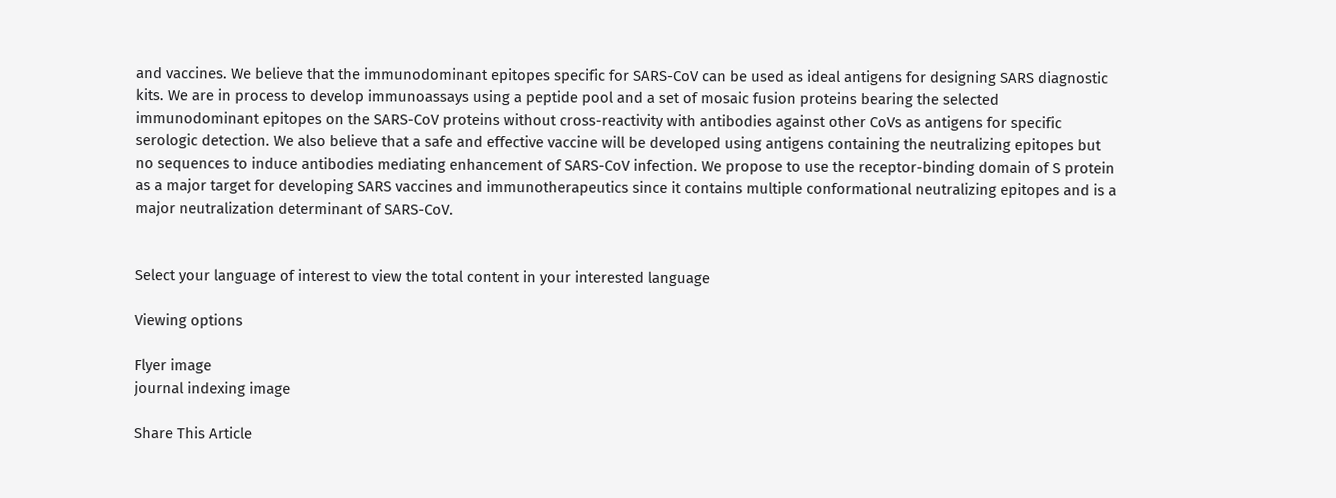and vaccines. We believe that the immunodominant epitopes specific for SARS-CoV can be used as ideal antigens for designing SARS diagnostic kits. We are in process to develop immunoassays using a peptide pool and a set of mosaic fusion proteins bearing the selected immunodominant epitopes on the SARS-CoV proteins without cross-reactivity with antibodies against other CoVs as antigens for specific serologic detection. We also believe that a safe and effective vaccine will be developed using antigens containing the neutralizing epitopes but no sequences to induce antibodies mediating enhancement of SARS-CoV infection. We propose to use the receptor-binding domain of S protein as a major target for developing SARS vaccines and immunotherapeutics since it contains multiple conformational neutralizing epitopes and is a major neutralization determinant of SARS-CoV.


Select your language of interest to view the total content in your interested language

Viewing options

Flyer image
journal indexing image

Share This Article